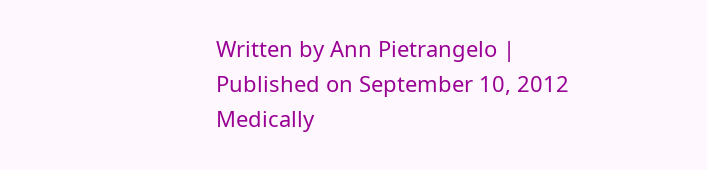Written by Ann Pietrangelo | Published on September 10, 2012
Medically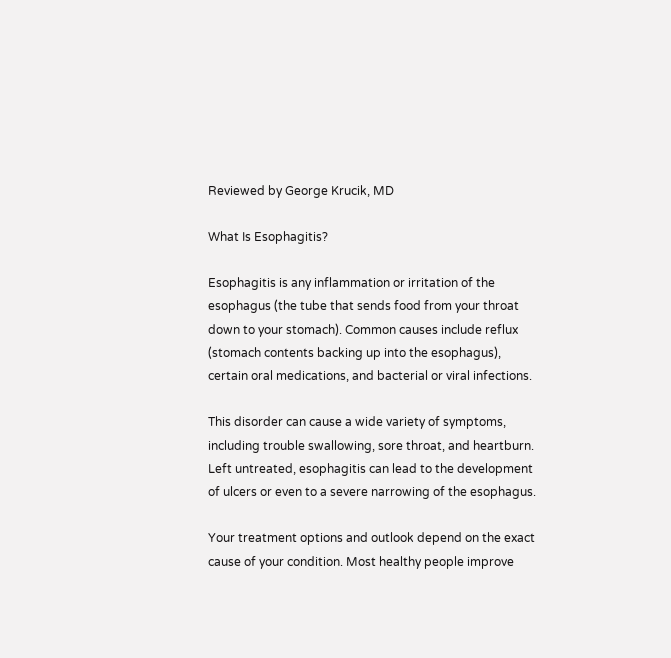Reviewed by George Krucik, MD

What Is Esophagitis?

Esophagitis is any inflammation or irritation of the esophagus (the tube that sends food from your throat down to your stomach). Common causes include reflux (stomach contents backing up into the esophagus), certain oral medications, and bacterial or viral infections.

This disorder can cause a wide variety of symptoms, including trouble swallowing, sore throat, and heartburn. Left untreated, esophagitis can lead to the development of ulcers or even to a severe narrowing of the esophagus.

Your treatment options and outlook depend on the exact cause of your condition. Most healthy people improve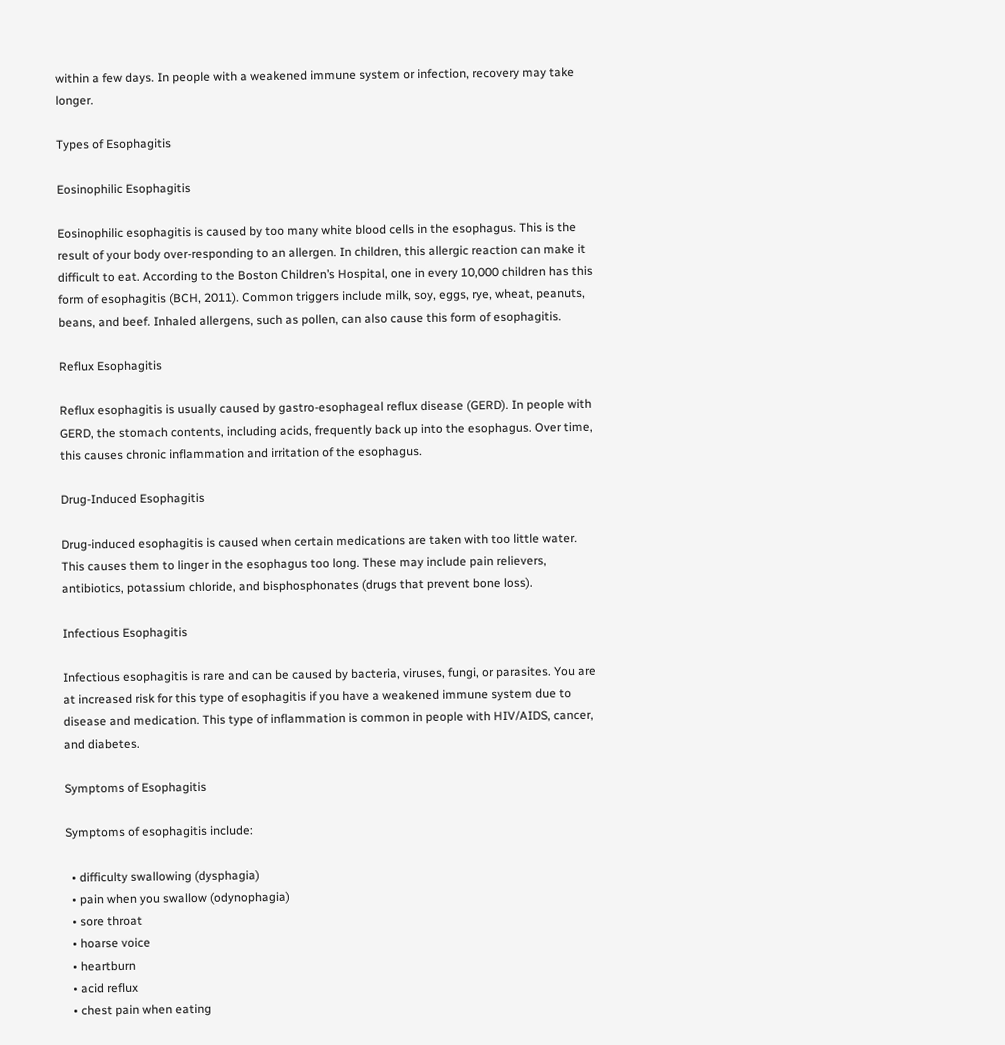within a few days. In people with a weakened immune system or infection, recovery may take longer.

Types of Esophagitis

Eosinophilic Esophagitis

Eosinophilic esophagitis is caused by too many white blood cells in the esophagus. This is the result of your body over-responding to an allergen. In children, this allergic reaction can make it difficult to eat. According to the Boston Children’s Hospital, one in every 10,000 children has this form of esophagitis (BCH, 2011). Common triggers include milk, soy, eggs, rye, wheat, peanuts, beans, and beef. Inhaled allergens, such as pollen, can also cause this form of esophagitis.

Reflux Esophagitis

Reflux esophagitis is usually caused by gastro-esophageal reflux disease (GERD). In people with GERD, the stomach contents, including acids, frequently back up into the esophagus. Over time, this causes chronic inflammation and irritation of the esophagus.

Drug-Induced Esophagitis

Drug-induced esophagitis is caused when certain medications are taken with too little water. This causes them to linger in the esophagus too long. These may include pain relievers, antibiotics, potassium chloride, and bisphosphonates (drugs that prevent bone loss).

Infectious Esophagitis

Infectious esophagitis is rare and can be caused by bacteria, viruses, fungi, or parasites. You are at increased risk for this type of esophagitis if you have a weakened immune system due to disease and medication. This type of inflammation is common in people with HIV/AIDS, cancer, and diabetes.

Symptoms of Esophagitis

Symptoms of esophagitis include:

  • difficulty swallowing (dysphagia)
  • pain when you swallow (odynophagia)
  • sore throat
  • hoarse voice
  • heartburn
  • acid reflux
  • chest pain when eating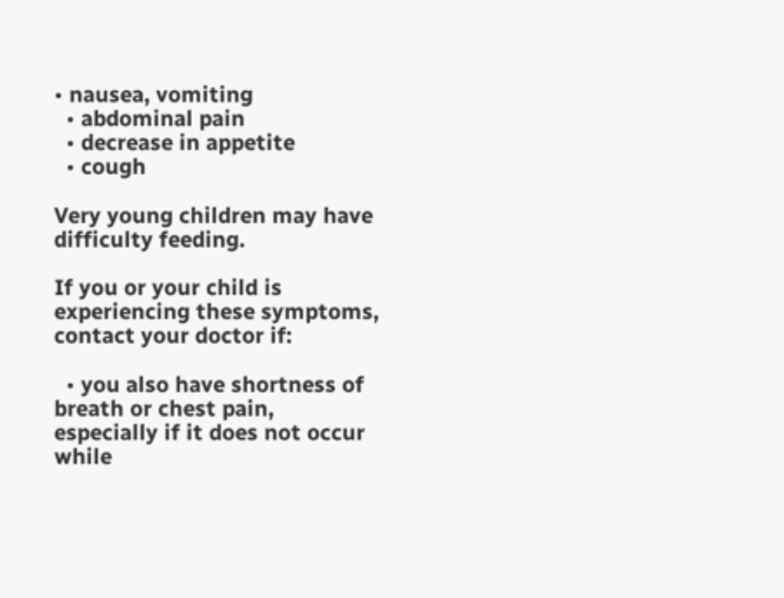• nausea, vomiting
  • abdominal pain
  • decrease in appetite
  • cough

Very young children may have difficulty feeding.

If you or your child is experiencing these symptoms, contact your doctor if:

  • you also have shortness of breath or chest pain, especially if it does not occur while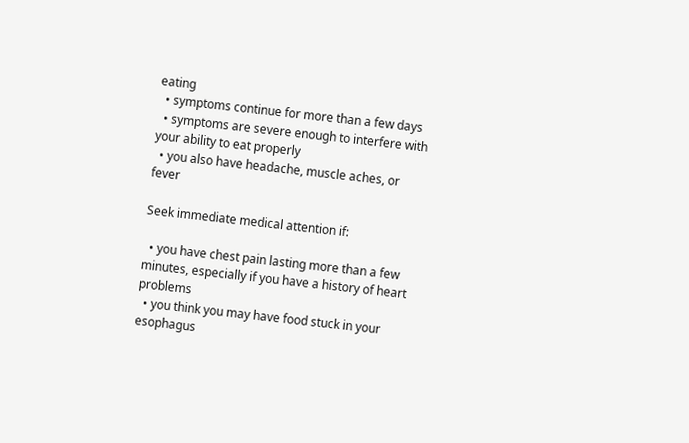eating
  • symptoms continue for more than a few days
  • symptoms are severe enough to interfere with your ability to eat properly
  • you also have headache, muscle aches, or fever

Seek immediate medical attention if:

  • you have chest pain lasting more than a few minutes, especially if you have a history of heart problems
  • you think you may have food stuck in your esophagus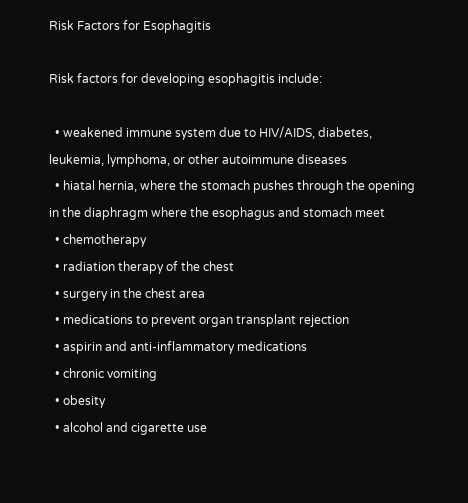Risk Factors for Esophagitis

Risk factors for developing esophagitis include:

  • weakened immune system due to HIV/AIDS, diabetes, leukemia, lymphoma, or other autoimmune diseases
  • hiatal hernia, where the stomach pushes through the opening in the diaphragm where the esophagus and stomach meet
  • chemotherapy
  • radiation therapy of the chest
  • surgery in the chest area
  • medications to prevent organ transplant rejection
  • aspirin and anti-inflammatory medications
  • chronic vomiting
  • obesity
  • alcohol and cigarette use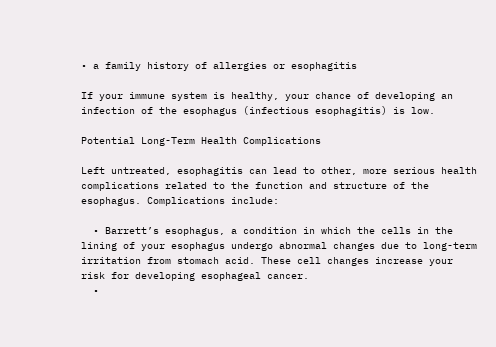• a family history of allergies or esophagitis

If your immune system is healthy, your chance of developing an infection of the esophagus (infectious esophagitis) is low.

Potential Long-Term Health Complications

Left untreated, esophagitis can lead to other, more serious health complications related to the function and structure of the esophagus. Complications include:

  • Barrett’s esophagus, a condition in which the cells in the lining of your esophagus undergo abnormal changes due to long-term irritation from stomach acid. These cell changes increase your risk for developing esophageal cancer.
  •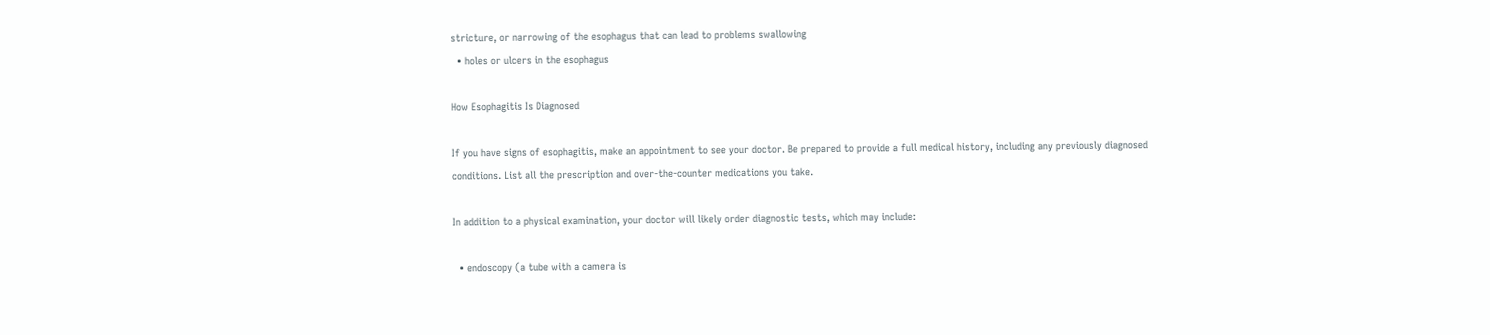stricture, or narrowing of the esophagus that can lead to problems swallowing
  • holes or ulcers in the esophagus

How Esophagitis Is Diagnosed

If you have signs of esophagitis, make an appointment to see your doctor. Be prepared to provide a full medical history, including any previously diagnosed conditions. List all the prescription and over-the-counter medications you take.

In addition to a physical examination, your doctor will likely order diagnostic tests, which may include:

  • endoscopy (a tube with a camera is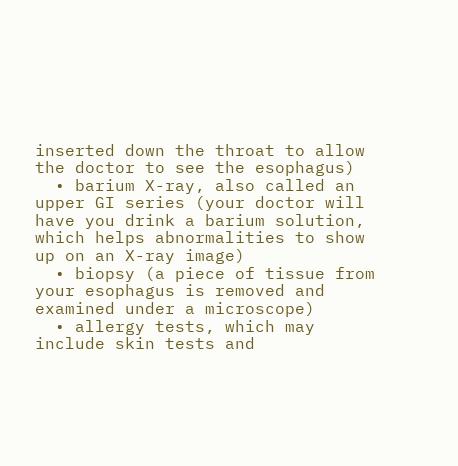inserted down the throat to allow the doctor to see the esophagus)
  • barium X-ray, also called an upper GI series (your doctor will have you drink a barium solution, which helps abnormalities to show up on an X-ray image)
  • biopsy (a piece of tissue from your esophagus is removed and examined under a microscope)
  • allergy tests, which may include skin tests and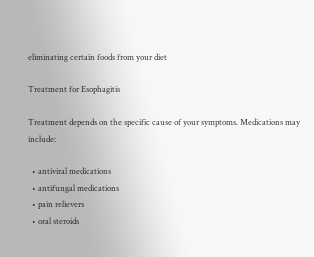eliminating certain foods from your diet

Treatment for Esophagitis

Treatment depends on the specific cause of your symptoms. Medications may include:

  • antiviral medications
  • antifungal medications
  • pain relievers
  • oral steroids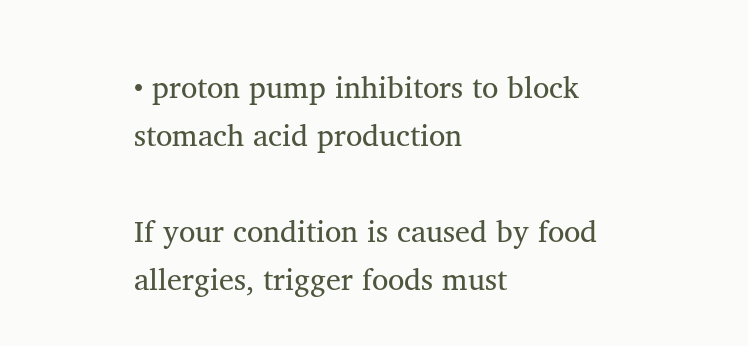• proton pump inhibitors to block stomach acid production

If your condition is caused by food allergies, trigger foods must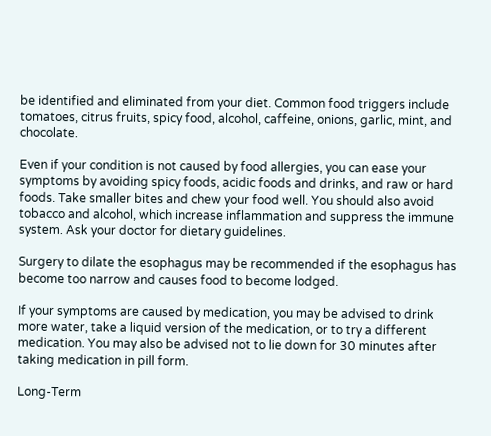be identified and eliminated from your diet. Common food triggers include tomatoes, citrus fruits, spicy food, alcohol, caffeine, onions, garlic, mint, and chocolate.

Even if your condition is not caused by food allergies, you can ease your symptoms by avoiding spicy foods, acidic foods and drinks, and raw or hard foods. Take smaller bites and chew your food well. You should also avoid tobacco and alcohol, which increase inflammation and suppress the immune system. Ask your doctor for dietary guidelines.

Surgery to dilate the esophagus may be recommended if the esophagus has become too narrow and causes food to become lodged.

If your symptoms are caused by medication, you may be advised to drink more water, take a liquid version of the medication, or to try a different medication. You may also be advised not to lie down for 30 minutes after taking medication in pill form.

Long-Term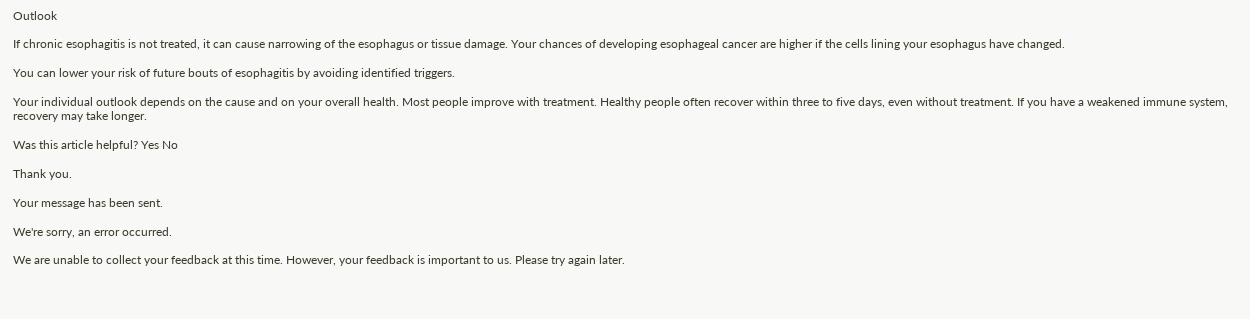Outlook

If chronic esophagitis is not treated, it can cause narrowing of the esophagus or tissue damage. Your chances of developing esophageal cancer are higher if the cells lining your esophagus have changed.

You can lower your risk of future bouts of esophagitis by avoiding identified triggers.

Your individual outlook depends on the cause and on your overall health. Most people improve with treatment. Healthy people often recover within three to five days, even without treatment. If you have a weakened immune system, recovery may take longer.

Was this article helpful? Yes No

Thank you.

Your message has been sent.

We're sorry, an error occurred.

We are unable to collect your feedback at this time. However, your feedback is important to us. Please try again later.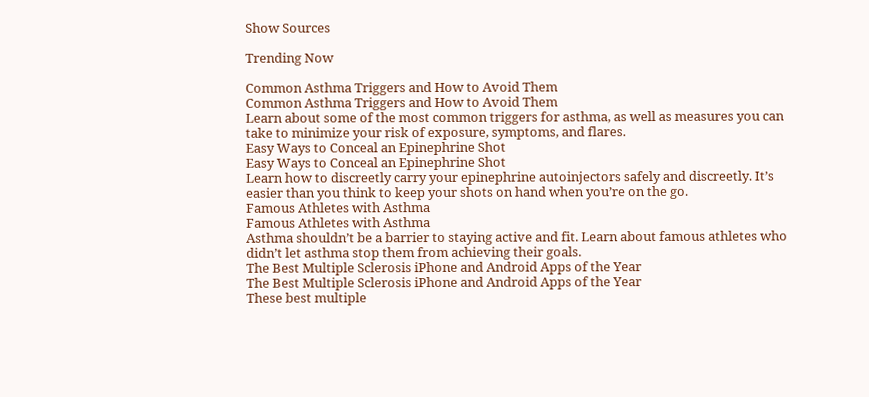Show Sources

Trending Now

Common Asthma Triggers and How to Avoid Them
Common Asthma Triggers and How to Avoid Them
Learn about some of the most common triggers for asthma, as well as measures you can take to minimize your risk of exposure, symptoms, and flares.
Easy Ways to Conceal an Epinephrine Shot
Easy Ways to Conceal an Epinephrine Shot
Learn how to discreetly carry your epinephrine autoinjectors safely and discreetly. It’s easier than you think to keep your shots on hand when you’re on the go.
Famous Athletes with Asthma
Famous Athletes with Asthma
Asthma shouldn’t be a barrier to staying active and fit. Learn about famous athletes who didn’t let asthma stop them from achieving their goals.
The Best Multiple Sclerosis iPhone and Android Apps of the Year
The Best Multiple Sclerosis iPhone and Android Apps of the Year
These best multiple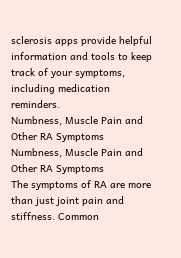sclerosis apps provide helpful information and tools to keep track of your symptoms, including medication reminders.
Numbness, Muscle Pain and Other RA Symptoms
Numbness, Muscle Pain and Other RA Symptoms
The symptoms of RA are more than just joint pain and stiffness. Common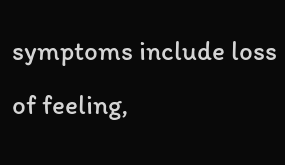symptoms include loss of feeling,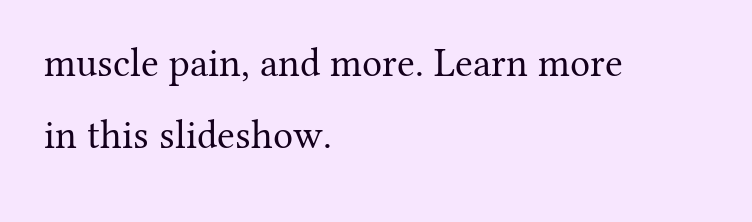muscle pain, and more. Learn more in this slideshow.